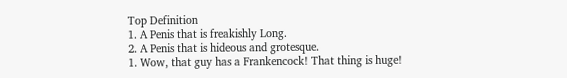Top Definition
1. A Penis that is freakishly Long.
2. A Penis that is hideous and grotesque.
1. Wow, that guy has a Frankencock! That thing is huge!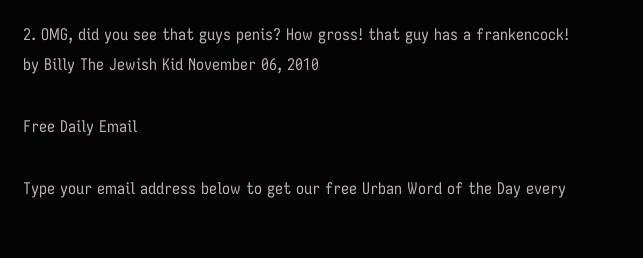2. OMG, did you see that guys penis? How gross! that guy has a frankencock!
by Billy The Jewish Kid November 06, 2010

Free Daily Email

Type your email address below to get our free Urban Word of the Day every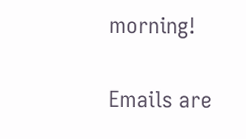morning!

Emails are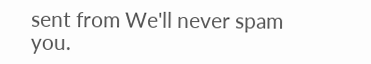sent from We'll never spam you.